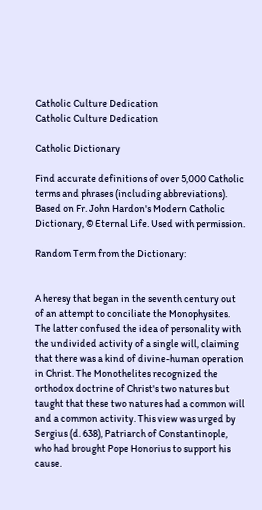Catholic Culture Dedication
Catholic Culture Dedication

Catholic Dictionary

Find accurate definitions of over 5,000 Catholic terms and phrases (including abbreviations). Based on Fr. John Hardon's Modern Catholic Dictionary, © Eternal Life. Used with permission.

Random Term from the Dictionary:


A heresy that began in the seventh century out of an attempt to conciliate the Monophysites. The latter confused the idea of personality with the undivided activity of a single will, claiming that there was a kind of divine-human operation in Christ. The Monothelites recognized the orthodox doctrine of Christ's two natures but taught that these two natures had a common will and a common activity. This view was urged by Sergius (d. 638), Patriarch of Constantinople, who had brought Pope Honorius to support his cause.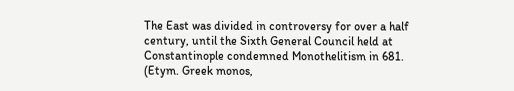The East was divided in controversy for over a half century, until the Sixth General Council held at Constantinople condemned Monothelitism in 681. (Etym. Greek monos,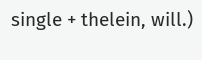single + thelein, will.)